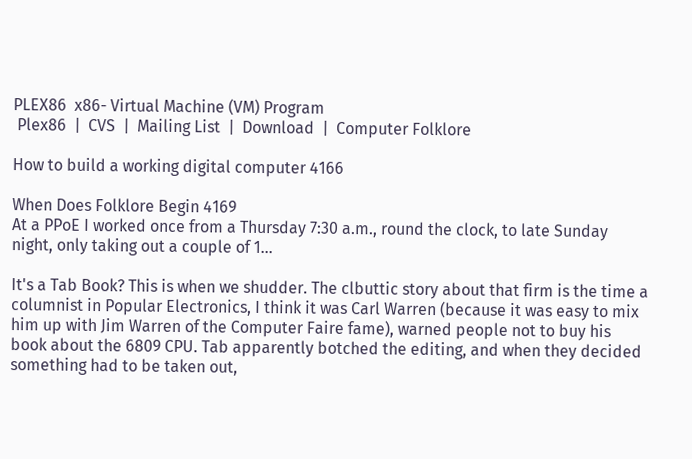PLEX86  x86- Virtual Machine (VM) Program
 Plex86  |  CVS  |  Mailing List  |  Download  |  Computer Folklore

How to build a working digital computer 4166

When Does Folklore Begin 4169
At a PPoE I worked once from a Thursday 7:30 a.m., round the clock, to late Sunday night, only taking out a couple of 1...

It's a Tab Book? This is when we shudder. The clbuttic story about that firm is the time a columnist in Popular Electronics, I think it was Carl Warren (because it was easy to mix him up with Jim Warren of the Computer Faire fame), warned people not to buy his book about the 6809 CPU. Tab apparently botched the editing, and when they decided something had to be taken out,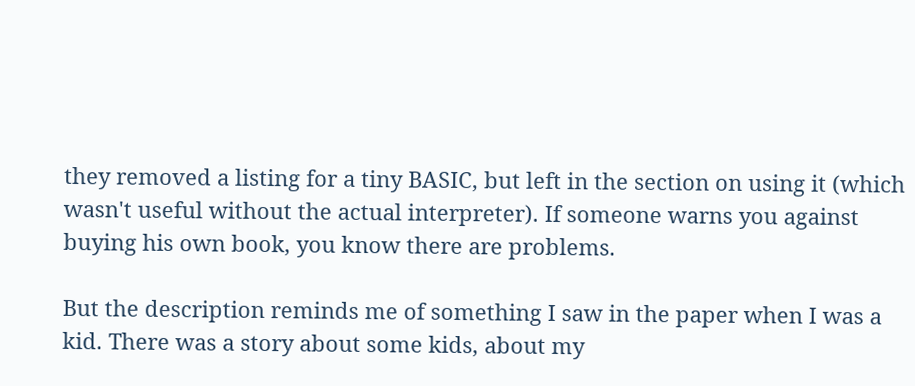they removed a listing for a tiny BASIC, but left in the section on using it (which wasn't useful without the actual interpreter). If someone warns you against buying his own book, you know there are problems.

But the description reminds me of something I saw in the paper when I was a kid. There was a story about some kids, about my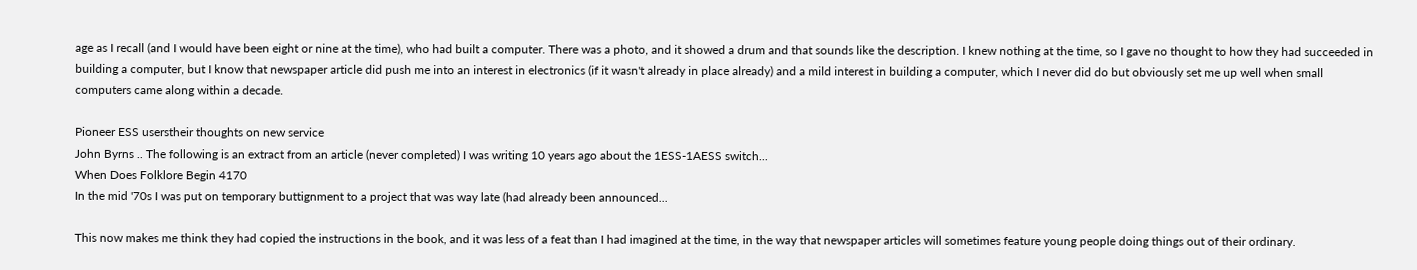age as I recall (and I would have been eight or nine at the time), who had built a computer. There was a photo, and it showed a drum and that sounds like the description. I knew nothing at the time, so I gave no thought to how they had succeeded in building a computer, but I know that newspaper article did push me into an interest in electronics (if it wasn't already in place already) and a mild interest in building a computer, which I never did do but obviously set me up well when small computers came along within a decade.

Pioneer ESS userstheir thoughts on new service
John Byrns .. The following is an extract from an article (never completed) I was writing 10 years ago about the 1ESS-1AESS switch...
When Does Folklore Begin 4170
In the mid '70s I was put on temporary buttignment to a project that was way late (had already been announced...

This now makes me think they had copied the instructions in the book, and it was less of a feat than I had imagined at the time, in the way that newspaper articles will sometimes feature young people doing things out of their ordinary.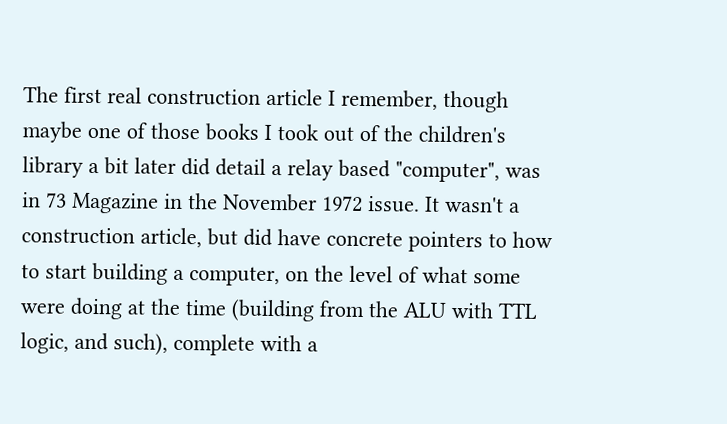The first real construction article I remember, though maybe one of those books I took out of the children's library a bit later did detail a relay based "computer", was in 73 Magazine in the November 1972 issue. It wasn't a construction article, but did have concrete pointers to how to start building a computer, on the level of what some were doing at the time (building from the ALU with TTL logic, and such), complete with a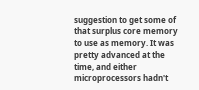suggestion to get some of that surplus core memory to use as memory. It was pretty advanced at the time, and either microprocessors hadn't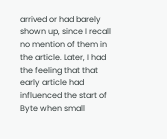arrived or had barely shown up, since I recall no mention of them in the article. Later, I had the feeling that that early article had influenced the start of Byte when small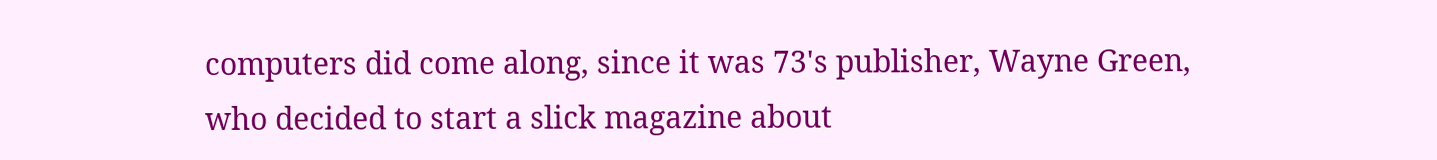computers did come along, since it was 73's publisher, Wayne Green, who decided to start a slick magazine about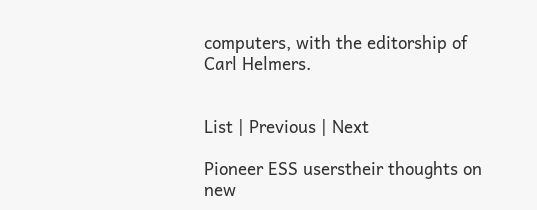computers, with the editorship of Carl Helmers.


List | Previous | Next

Pioneer ESS userstheir thoughts on new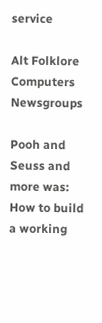service

Alt Folklore Computers Newsgroups

Pooh and Seuss and more was: How to build a working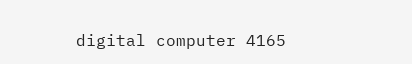digital computer 4165